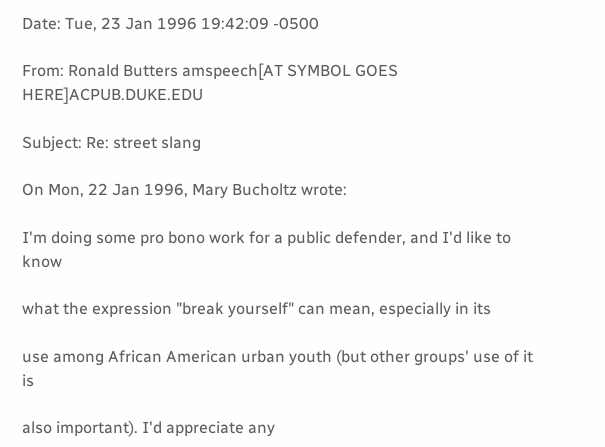Date: Tue, 23 Jan 1996 19:42:09 -0500

From: Ronald Butters amspeech[AT SYMBOL GOES HERE]ACPUB.DUKE.EDU

Subject: Re: street slang

On Mon, 22 Jan 1996, Mary Bucholtz wrote:

I'm doing some pro bono work for a public defender, and I'd like to know

what the expression "break yourself" can mean, especially in its

use among African American urban youth (but other groups' use of it is

also important). I'd appreciate any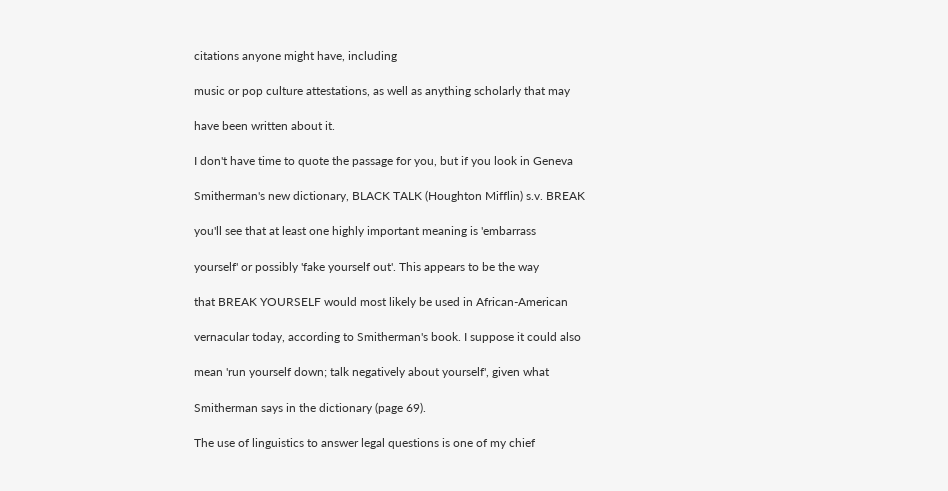citations anyone might have, including

music or pop culture attestations, as well as anything scholarly that may

have been written about it.

I don't have time to quote the passage for you, but if you look in Geneva

Smitherman's new dictionary, BLACK TALK (Houghton Mifflin) s.v. BREAK

you'll see that at least one highly important meaning is 'embarrass

yourself' or possibly 'fake yourself out'. This appears to be the way

that BREAK YOURSELF would most likely be used in African-American

vernacular today, according to Smitherman's book. I suppose it could also

mean 'run yourself down; talk negatively about yourself', given what

Smitherman says in the dictionary (page 69).

The use of linguistics to answer legal questions is one of my chief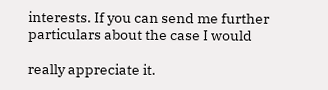interests. If you can send me further particulars about the case I would

really appreciate it.